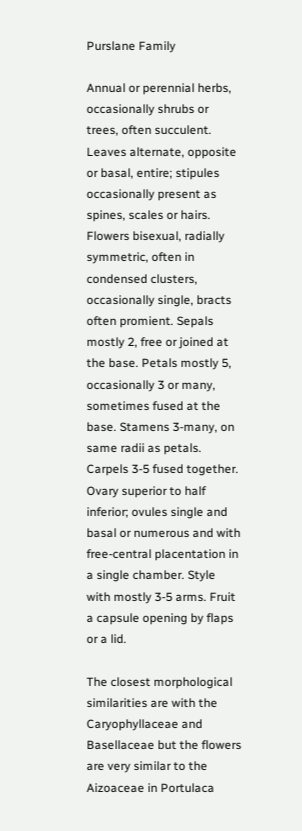Purslane Family

Annual or perennial herbs, occasionally shrubs or trees, often succulent. Leaves alternate, opposite or basal, entire; stipules occasionally present as spines, scales or hairs. Flowers bisexual, radially symmetric, often in condensed clusters, occasionally single, bracts often promient. Sepals mostly 2, free or joined at the base. Petals mostly 5, occasionally 3 or many, sometimes fused at the base. Stamens 3-many, on same radii as petals. Carpels 3-5 fused together. Ovary superior to half inferior; ovules single and basal or numerous and with free-central placentation in a single chamber. Style with mostly 3-5 arms. Fruit a capsule opening by flaps or a lid.

The closest morphological similarities are with the Caryophyllaceae and Basellaceae but the flowers are very similar to the Aizoaceae in Portulaca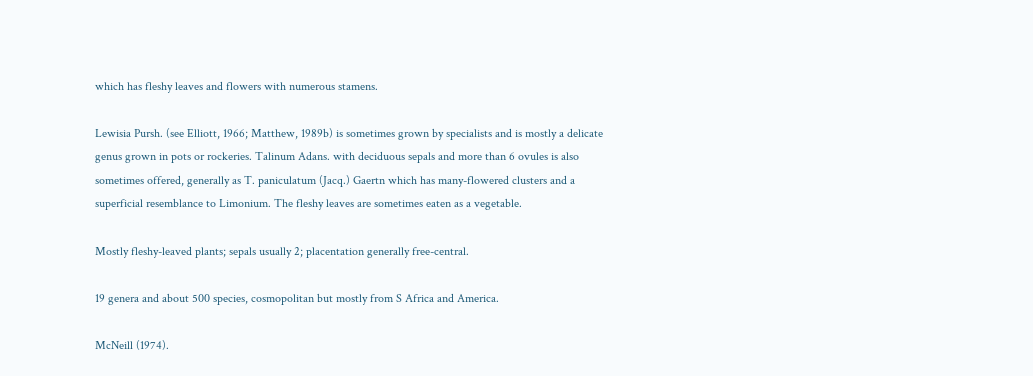which has fleshy leaves and flowers with numerous stamens.

Lewisia Pursh. (see Elliott, 1966; Matthew, 1989b) is sometimes grown by specialists and is mostly a delicate genus grown in pots or rockeries. Talinum Adans. with deciduous sepals and more than 6 ovules is also sometimes offered, generally as T. paniculatum (Jacq.) Gaertn which has many-flowered clusters and a superficial resemblance to Limonium. The fleshy leaves are sometimes eaten as a vegetable.

Mostly fleshy-leaved plants; sepals usually 2; placentation generally free-central.

19 genera and about 500 species, cosmopolitan but mostly from S Africa and America.

McNeill (1974).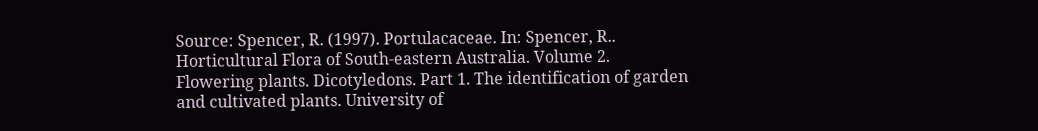Source: Spencer, R. (1997). Portulacaceae. In: Spencer, R.. Horticultural Flora of South-eastern Australia. Volume 2. Flowering plants. Dicotyledons. Part 1. The identification of garden and cultivated plants. University of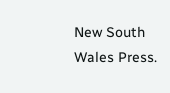New South Wales Press.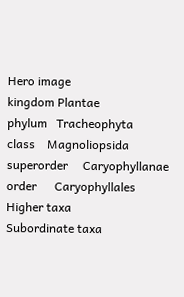Hero image
kingdom Plantae
phylum   Tracheophyta
class    Magnoliopsida
superorder     Caryophyllanae
order      Caryophyllales
Higher taxa
Subordinate taxa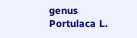genus        Portulaca L.